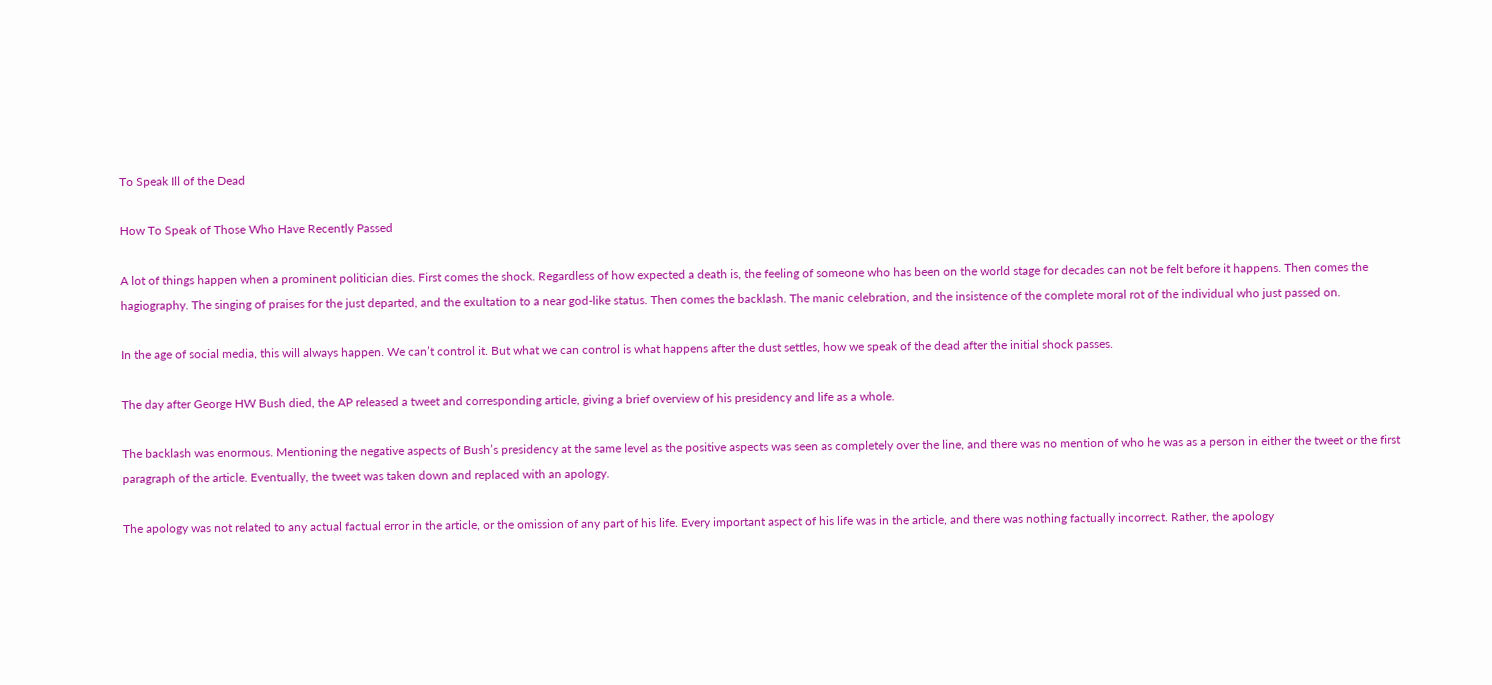To Speak Ill of the Dead

How To Speak of Those Who Have Recently Passed

A lot of things happen when a prominent politician dies. First comes the shock. Regardless of how expected a death is, the feeling of someone who has been on the world stage for decades can not be felt before it happens. Then comes the hagiography. The singing of praises for the just departed, and the exultation to a near god-like status. Then comes the backlash. The manic celebration, and the insistence of the complete moral rot of the individual who just passed on.

In the age of social media, this will always happen. We can’t control it. But what we can control is what happens after the dust settles, how we speak of the dead after the initial shock passes.

The day after George HW Bush died, the AP released a tweet and corresponding article, giving a brief overview of his presidency and life as a whole.

The backlash was enormous. Mentioning the negative aspects of Bush’s presidency at the same level as the positive aspects was seen as completely over the line, and there was no mention of who he was as a person in either the tweet or the first paragraph of the article. Eventually, the tweet was taken down and replaced with an apology.

The apology was not related to any actual factual error in the article, or the omission of any part of his life. Every important aspect of his life was in the article, and there was nothing factually incorrect. Rather, the apology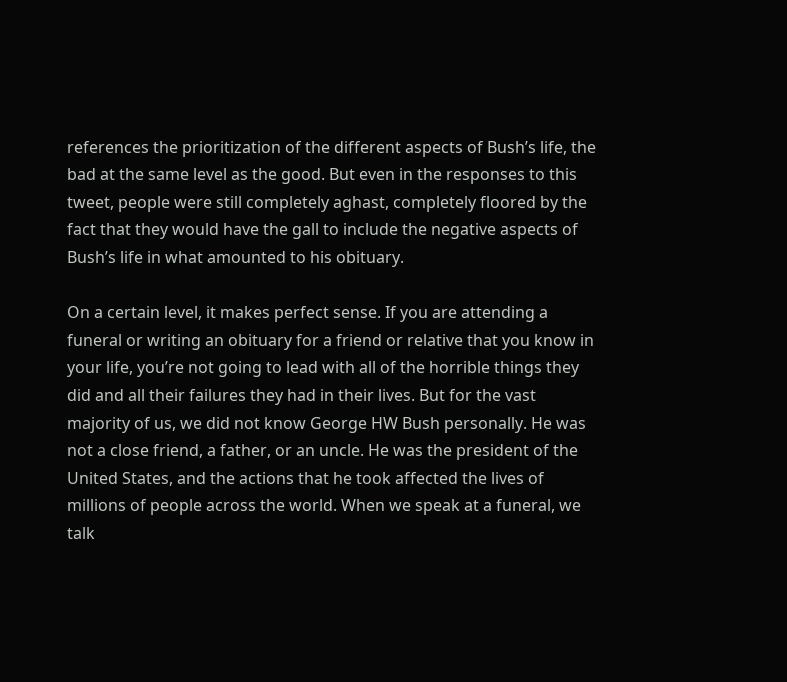references the prioritization of the different aspects of Bush’s life, the bad at the same level as the good. But even in the responses to this tweet, people were still completely aghast, completely floored by the fact that they would have the gall to include the negative aspects of Bush’s life in what amounted to his obituary.

On a certain level, it makes perfect sense. If you are attending a funeral or writing an obituary for a friend or relative that you know in your life, you’re not going to lead with all of the horrible things they did and all their failures they had in their lives. But for the vast majority of us, we did not know George HW Bush personally. He was not a close friend, a father, or an uncle. He was the president of the United States, and the actions that he took affected the lives of millions of people across the world. When we speak at a funeral, we talk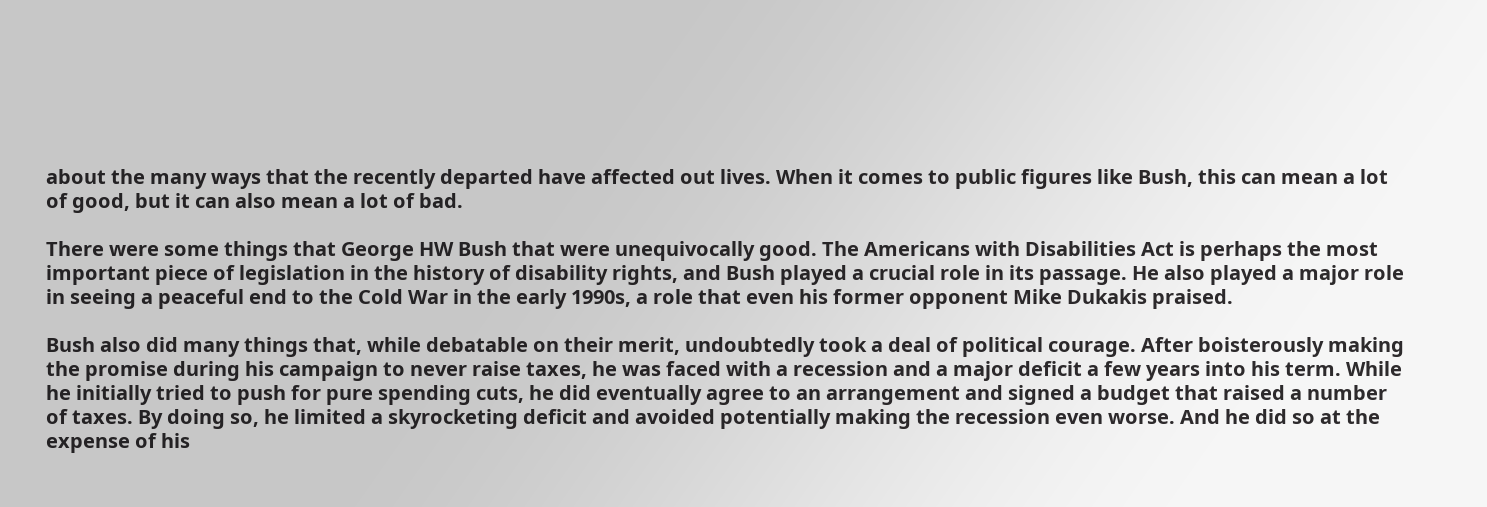about the many ways that the recently departed have affected out lives. When it comes to public figures like Bush, this can mean a lot of good, but it can also mean a lot of bad.

There were some things that George HW Bush that were unequivocally good. The Americans with Disabilities Act is perhaps the most important piece of legislation in the history of disability rights, and Bush played a crucial role in its passage. He also played a major role in seeing a peaceful end to the Cold War in the early 1990s, a role that even his former opponent Mike Dukakis praised.

Bush also did many things that, while debatable on their merit, undoubtedly took a deal of political courage. After boisterously making the promise during his campaign to never raise taxes, he was faced with a recession and a major deficit a few years into his term. While he initially tried to push for pure spending cuts, he did eventually agree to an arrangement and signed a budget that raised a number of taxes. By doing so, he limited a skyrocketing deficit and avoided potentially making the recession even worse. And he did so at the expense of his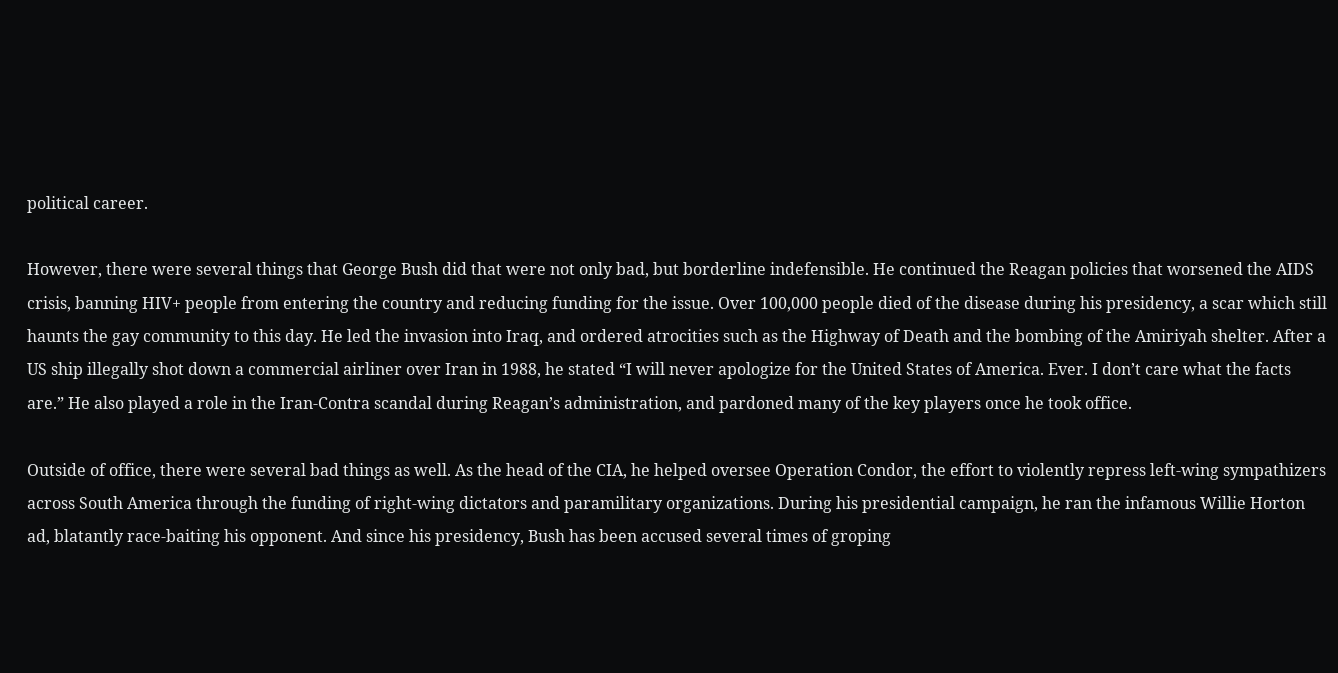political career.

However, there were several things that George Bush did that were not only bad, but borderline indefensible. He continued the Reagan policies that worsened the AIDS crisis, banning HIV+ people from entering the country and reducing funding for the issue. Over 100,000 people died of the disease during his presidency, a scar which still haunts the gay community to this day. He led the invasion into Iraq, and ordered atrocities such as the Highway of Death and the bombing of the Amiriyah shelter. After a US ship illegally shot down a commercial airliner over Iran in 1988, he stated “I will never apologize for the United States of America. Ever. I don’t care what the facts are.” He also played a role in the Iran-Contra scandal during Reagan’s administration, and pardoned many of the key players once he took office.

Outside of office, there were several bad things as well. As the head of the CIA, he helped oversee Operation Condor, the effort to violently repress left-wing sympathizers across South America through the funding of right-wing dictators and paramilitary organizations. During his presidential campaign, he ran the infamous Willie Horton ad, blatantly race-baiting his opponent. And since his presidency, Bush has been accused several times of groping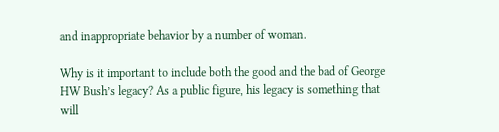and inappropriate behavior by a number of woman.

Why is it important to include both the good and the bad of George HW Bush’s legacy? As a public figure, his legacy is something that will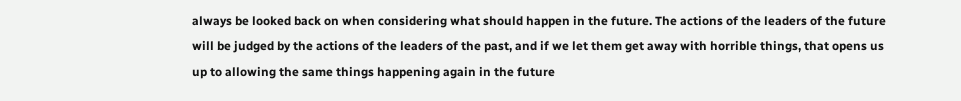always be looked back on when considering what should happen in the future. The actions of the leaders of the future will be judged by the actions of the leaders of the past, and if we let them get away with horrible things, that opens us up to allowing the same things happening again in the future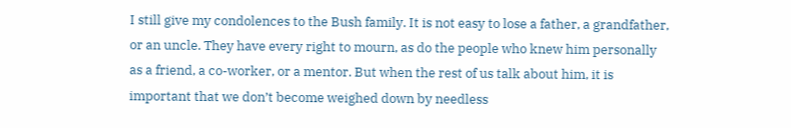I still give my condolences to the Bush family. It is not easy to lose a father, a grandfather, or an uncle. They have every right to mourn, as do the people who knew him personally as a friend, a co-worker, or a mentor. But when the rest of us talk about him, it is important that we don’t become weighed down by needless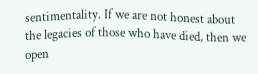sentimentality. If we are not honest about the legacies of those who have died, then we open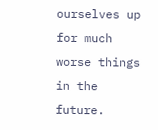ourselves up for much worse things in the future.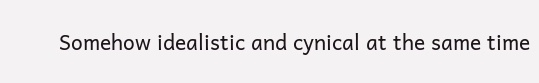Somehow idealistic and cynical at the same time